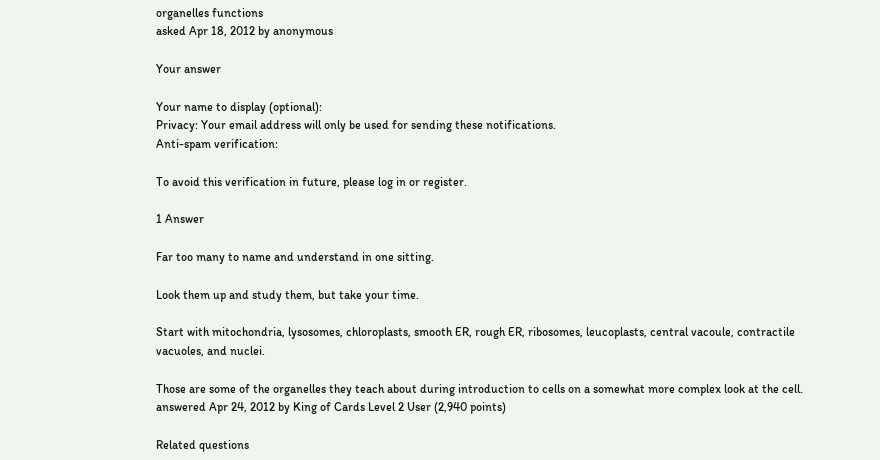organelles functions
asked Apr 18, 2012 by anonymous

Your answer

Your name to display (optional):
Privacy: Your email address will only be used for sending these notifications.
Anti-spam verification:

To avoid this verification in future, please log in or register.

1 Answer

Far too many to name and understand in one sitting.

Look them up and study them, but take your time.

Start with mitochondria, lysosomes, chloroplasts, smooth ER, rough ER, ribosomes, leucoplasts, central vacoule, contractile vacuoles, and nuclei.

Those are some of the organelles they teach about during introduction to cells on a somewhat more complex look at the cell.
answered Apr 24, 2012 by King of Cards Level 2 User (2,940 points)

Related questions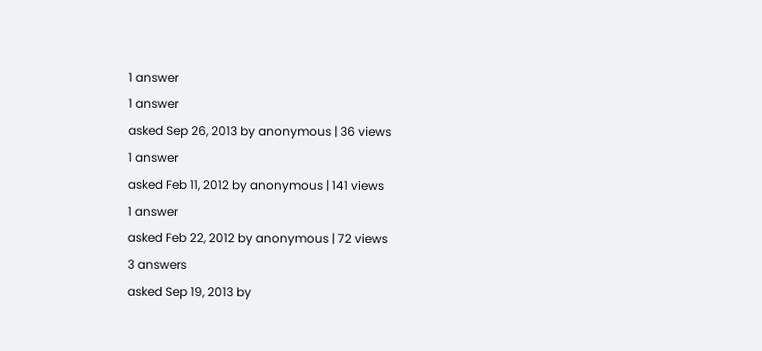1 answer
1 answer
asked Sep 26, 2013 by anonymous | 36 views
1 answer
asked Feb 11, 2012 by anonymous | 141 views
1 answer
asked Feb 22, 2012 by anonymous | 72 views
3 answers
asked Sep 19, 2013 by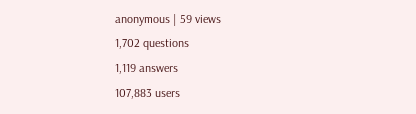anonymous | 59 views
1,702 questions
1,119 answers
107,883 users